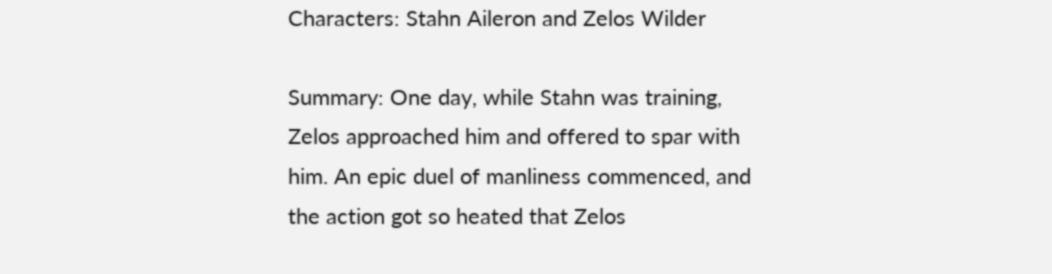Characters: Stahn Aileron and Zelos Wilder

Summary: One day, while Stahn was training, Zelos approached him and offered to spar with him. An epic duel of manliness commenced, and the action got so heated that Zelos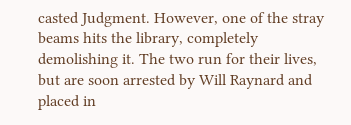casted Judgment. However, one of the stray beams hits the library, completely demolishing it. The two run for their lives, but are soon arrested by Will Raynard and placed in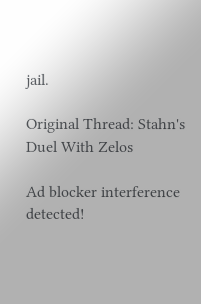jail.

Original Thread: Stahn's Duel With Zelos

Ad blocker interference detected!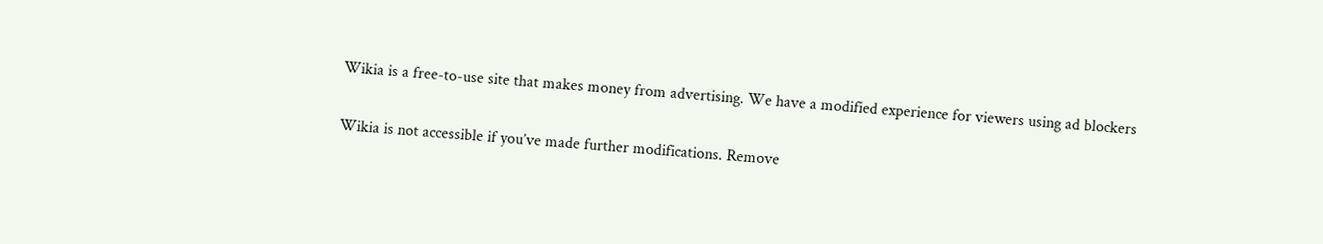Wikia is a free-to-use site that makes money from advertising. We have a modified experience for viewers using ad blockers

Wikia is not accessible if you’ve made further modifications. Remove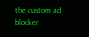the custom ad blocker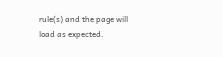rule(s) and the page will load as expected.